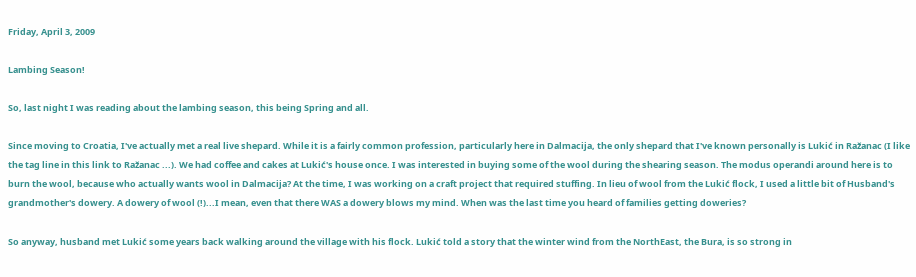Friday, April 3, 2009

Lambing Season!

So, last night I was reading about the lambing season, this being Spring and all.

Since moving to Croatia, I've actually met a real live shepard. While it is a fairly common profession, particularly here in Dalmacija, the only shepard that I've known personally is Lukić in Ražanac (I like the tag line in this link to Ražanac ...). We had coffee and cakes at Lukić's house once. I was interested in buying some of the wool during the shearing season. The modus operandi around here is to burn the wool, because who actually wants wool in Dalmacija? At the time, I was working on a craft project that required stuffing. In lieu of wool from the Lukić flock, I used a little bit of Husband's grandmother's dowery. A dowery of wool (!)...I mean, even that there WAS a dowery blows my mind. When was the last time you heard of families getting doweries?

So anyway, husband met Lukić some years back walking around the village with his flock. Lukić told a story that the winter wind from the NorthEast, the Bura, is so strong in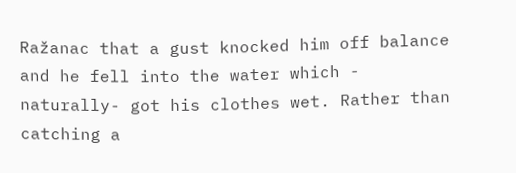Ražanac that a gust knocked him off balance and he fell into the water which - naturally- got his clothes wet. Rather than catching a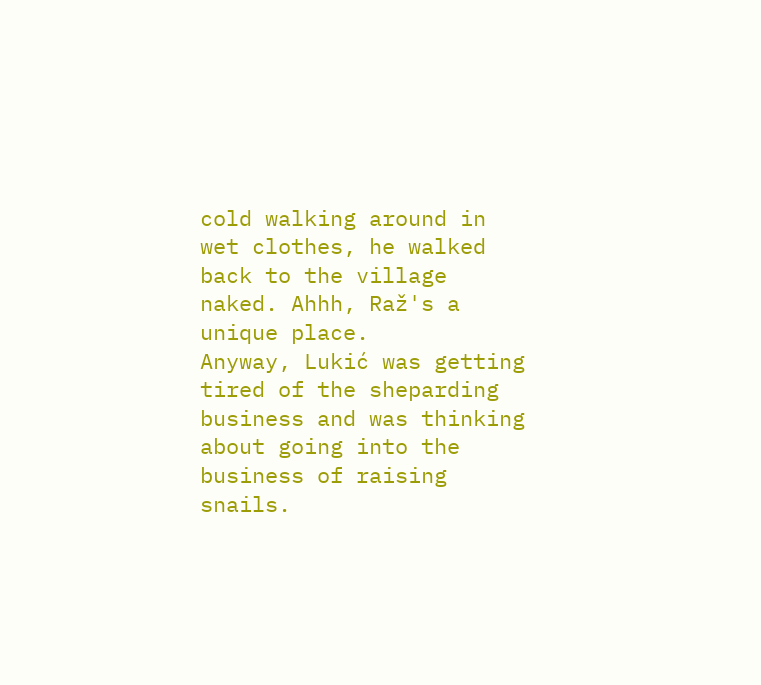cold walking around in wet clothes, he walked back to the village naked. Ahhh, Raž's a unique place.
Anyway, Lukić was getting tired of the sheparding business and was thinking about going into the business of raising snails.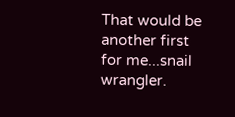That would be another first for me...snail wrangler.